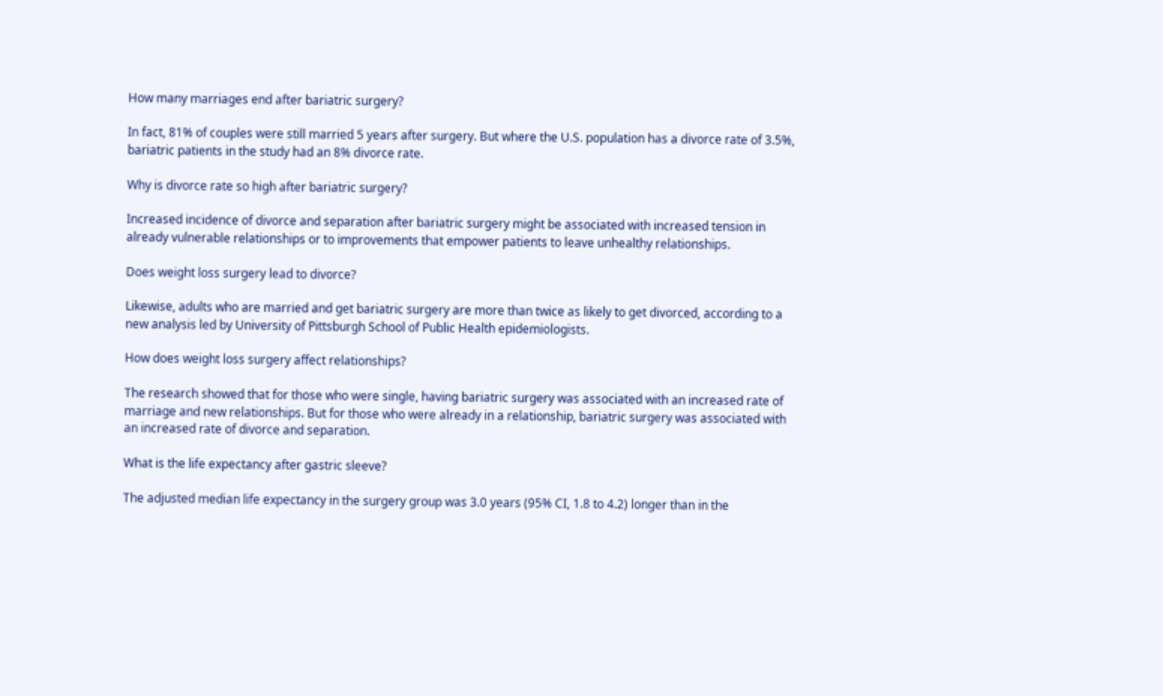How many marriages end after bariatric surgery?

In fact, 81% of couples were still married 5 years after surgery. But where the U.S. population has a divorce rate of 3.5%, bariatric patients in the study had an 8% divorce rate.

Why is divorce rate so high after bariatric surgery?

Increased incidence of divorce and separation after bariatric surgery might be associated with increased tension in already vulnerable relationships or to improvements that empower patients to leave unhealthy relationships.

Does weight loss surgery lead to divorce?

Likewise, adults who are married and get bariatric surgery are more than twice as likely to get divorced, according to a new analysis led by University of Pittsburgh School of Public Health epidemiologists.

How does weight loss surgery affect relationships?

The research showed that for those who were single, having bariatric surgery was associated with an increased rate of marriage and new relationships. But for those who were already in a relationship, bariatric surgery was associated with an increased rate of divorce and separation.

What is the life expectancy after gastric sleeve?

The adjusted median life expectancy in the surgery group was 3.0 years (95% CI, 1.8 to 4.2) longer than in the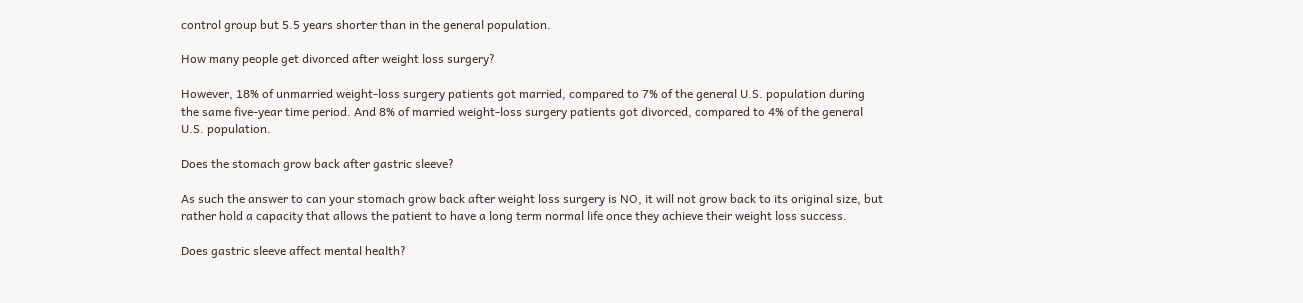control group but 5.5 years shorter than in the general population.

How many people get divorced after weight loss surgery?

However, 18% of unmarried weight-loss surgery patients got married, compared to 7% of the general U.S. population during the same five-year time period. And 8% of married weight-loss surgery patients got divorced, compared to 4% of the general U.S. population.

Does the stomach grow back after gastric sleeve?

As such the answer to can your stomach grow back after weight loss surgery is NO, it will not grow back to its original size, but rather hold a capacity that allows the patient to have a long term normal life once they achieve their weight loss success.

Does gastric sleeve affect mental health?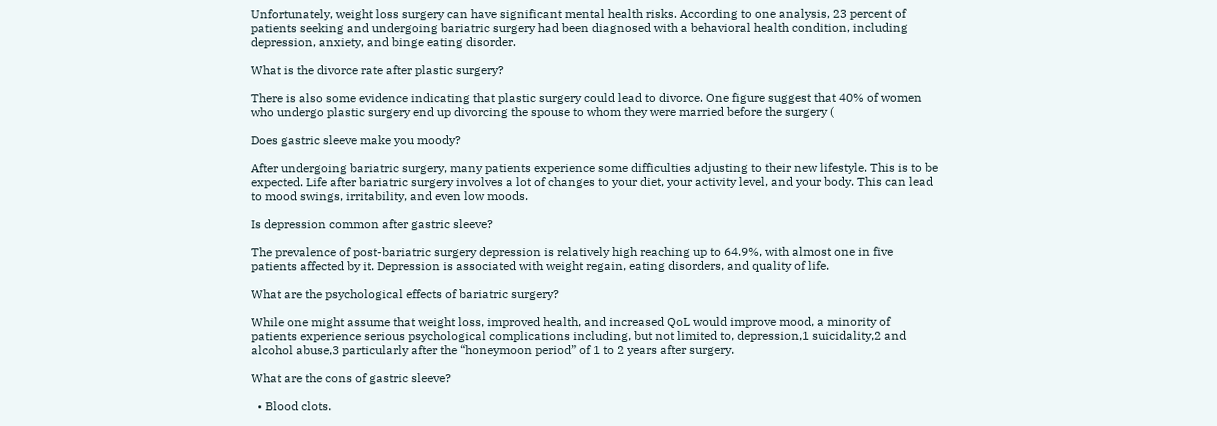Unfortunately, weight loss surgery can have significant mental health risks. According to one analysis, 23 percent of patients seeking and undergoing bariatric surgery had been diagnosed with a behavioral health condition, including depression, anxiety, and binge eating disorder.

What is the divorce rate after plastic surgery?

There is also some evidence indicating that plastic surgery could lead to divorce. One figure suggest that 40% of women who undergo plastic surgery end up divorcing the spouse to whom they were married before the surgery (

Does gastric sleeve make you moody?

After undergoing bariatric surgery, many patients experience some difficulties adjusting to their new lifestyle. This is to be expected. Life after bariatric surgery involves a lot of changes to your diet, your activity level, and your body. This can lead to mood swings, irritability, and even low moods.

Is depression common after gastric sleeve?

The prevalence of post-bariatric surgery depression is relatively high reaching up to 64.9%, with almost one in five patients affected by it. Depression is associated with weight regain, eating disorders, and quality of life.

What are the psychological effects of bariatric surgery?

While one might assume that weight loss, improved health, and increased QoL would improve mood, a minority of patients experience serious psychological complications including, but not limited to, depression,1 suicidality,2 and alcohol abuse,3 particularly after the “honeymoon period” of 1 to 2 years after surgery.

What are the cons of gastric sleeve?

  • Blood clots.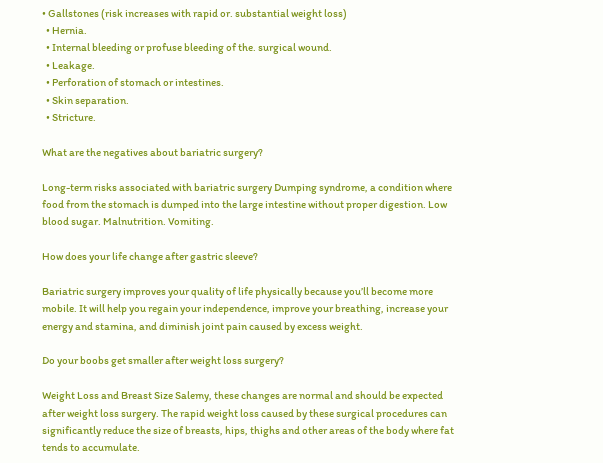• Gallstones (risk increases with rapid or. substantial weight loss)
  • Hernia.
  • Internal bleeding or profuse bleeding of the. surgical wound.
  • Leakage.
  • Perforation of stomach or intestines.
  • Skin separation.
  • Stricture.

What are the negatives about bariatric surgery?

Long-term risks associated with bariatric surgery Dumping syndrome, a condition where food from the stomach is dumped into the large intestine without proper digestion. Low blood sugar. Malnutrition. Vomiting.

How does your life change after gastric sleeve?

Bariatric surgery improves your quality of life physically because you’ll become more mobile. It will help you regain your independence, improve your breathing, increase your energy and stamina, and diminish joint pain caused by excess weight.

Do your boobs get smaller after weight loss surgery?

Weight Loss and Breast Size Salemy, these changes are normal and should be expected after weight loss surgery. The rapid weight loss caused by these surgical procedures can significantly reduce the size of breasts, hips, thighs and other areas of the body where fat tends to accumulate.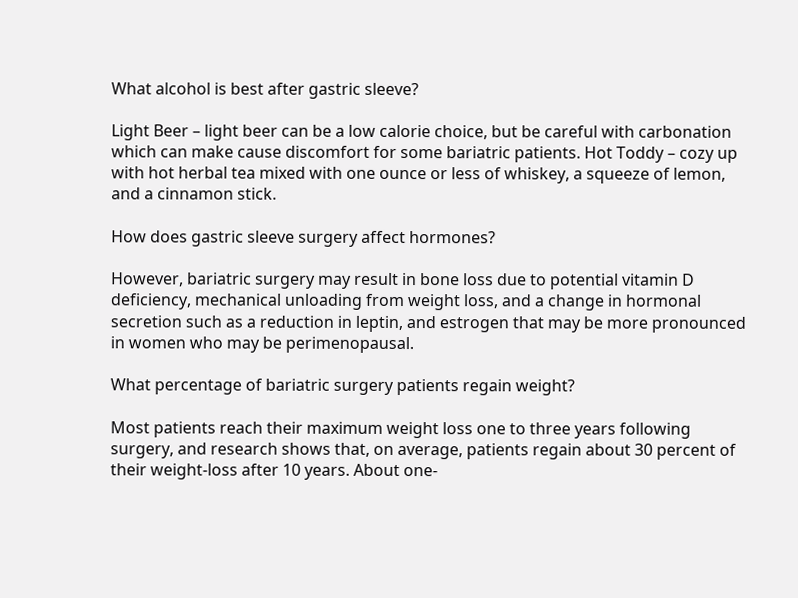What alcohol is best after gastric sleeve?

Light Beer – light beer can be a low calorie choice, but be careful with carbonation which can make cause discomfort for some bariatric patients. Hot Toddy – cozy up with hot herbal tea mixed with one ounce or less of whiskey, a squeeze of lemon, and a cinnamon stick.

How does gastric sleeve surgery affect hormones?

However, bariatric surgery may result in bone loss due to potential vitamin D deficiency, mechanical unloading from weight loss, and a change in hormonal secretion such as a reduction in leptin, and estrogen that may be more pronounced in women who may be perimenopausal.

What percentage of bariatric surgery patients regain weight?

Most patients reach their maximum weight loss one to three years following surgery, and research shows that, on average, patients regain about 30 percent of their weight-loss after 10 years. About one-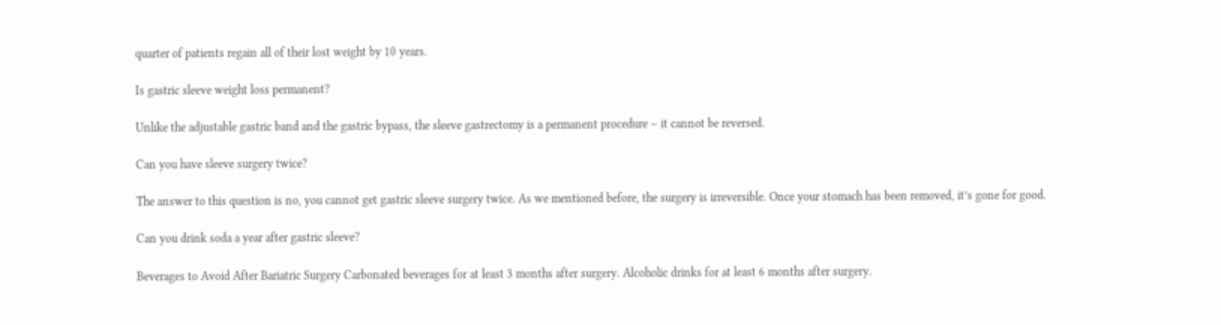quarter of patients regain all of their lost weight by 10 years.

Is gastric sleeve weight loss permanent?

Unlike the adjustable gastric band and the gastric bypass, the sleeve gastrectomy is a permanent procedure – it cannot be reversed.

Can you have sleeve surgery twice?

The answer to this question is no, you cannot get gastric sleeve surgery twice. As we mentioned before, the surgery is irreversible. Once your stomach has been removed, it’s gone for good.

Can you drink soda a year after gastric sleeve?

Beverages to Avoid After Bariatric Surgery Carbonated beverages for at least 3 months after surgery. Alcoholic drinks for at least 6 months after surgery.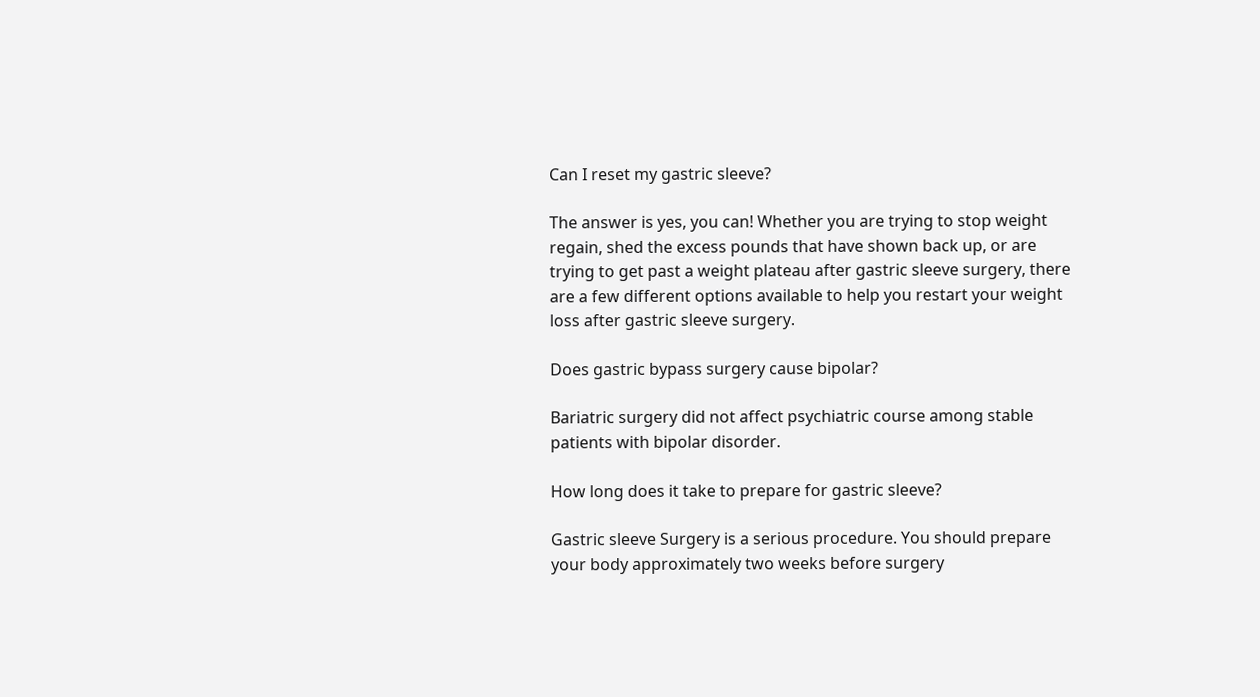Can I reset my gastric sleeve?

The answer is yes, you can! Whether you are trying to stop weight regain, shed the excess pounds that have shown back up, or are trying to get past a weight plateau after gastric sleeve surgery, there are a few different options available to help you restart your weight loss after gastric sleeve surgery.

Does gastric bypass surgery cause bipolar?

Bariatric surgery did not affect psychiatric course among stable patients with bipolar disorder.

How long does it take to prepare for gastric sleeve?

Gastric sleeve Surgery is a serious procedure. You should prepare your body approximately two weeks before surgery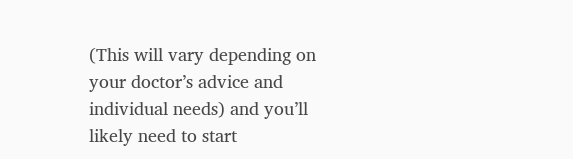(This will vary depending on your doctor’s advice and individual needs) and you’ll likely need to start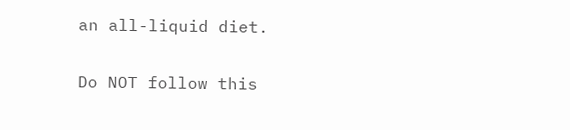an all-liquid diet.

Do NOT follow this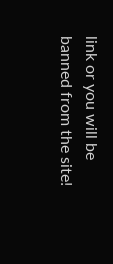link or you will be banned from the site!